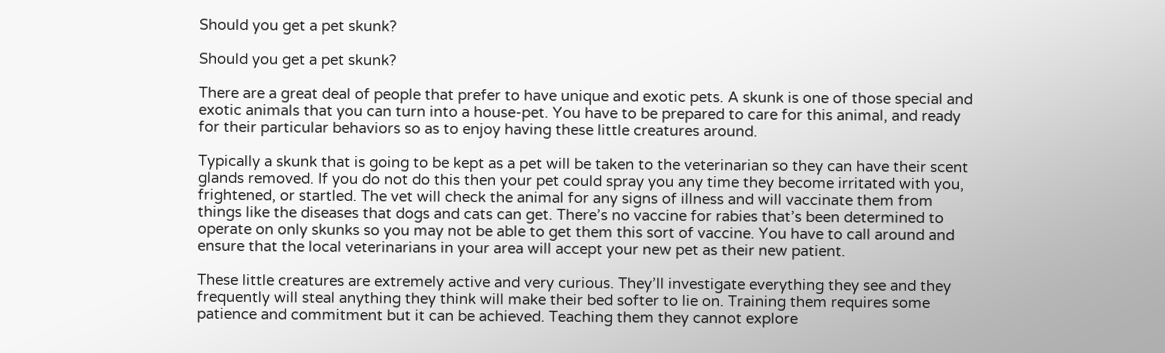Should you get a pet skunk?

Should you get a pet skunk?

There are a great deal of people that prefer to have unique and exotic pets. A skunk is one of those special and exotic animals that you can turn into a house-pet. You have to be prepared to care for this animal, and ready for their particular behaviors so as to enjoy having these little creatures around.

Typically a skunk that is going to be kept as a pet will be taken to the veterinarian so they can have their scent glands removed. If you do not do this then your pet could spray you any time they become irritated with you, frightened, or startled. The vet will check the animal for any signs of illness and will vaccinate them from things like the diseases that dogs and cats can get. There’s no vaccine for rabies that’s been determined to operate on only skunks so you may not be able to get them this sort of vaccine. You have to call around and ensure that the local veterinarians in your area will accept your new pet as their new patient.

These little creatures are extremely active and very curious. They’ll investigate everything they see and they frequently will steal anything they think will make their bed softer to lie on. Training them requires some patience and commitment but it can be achieved. Teaching them they cannot explore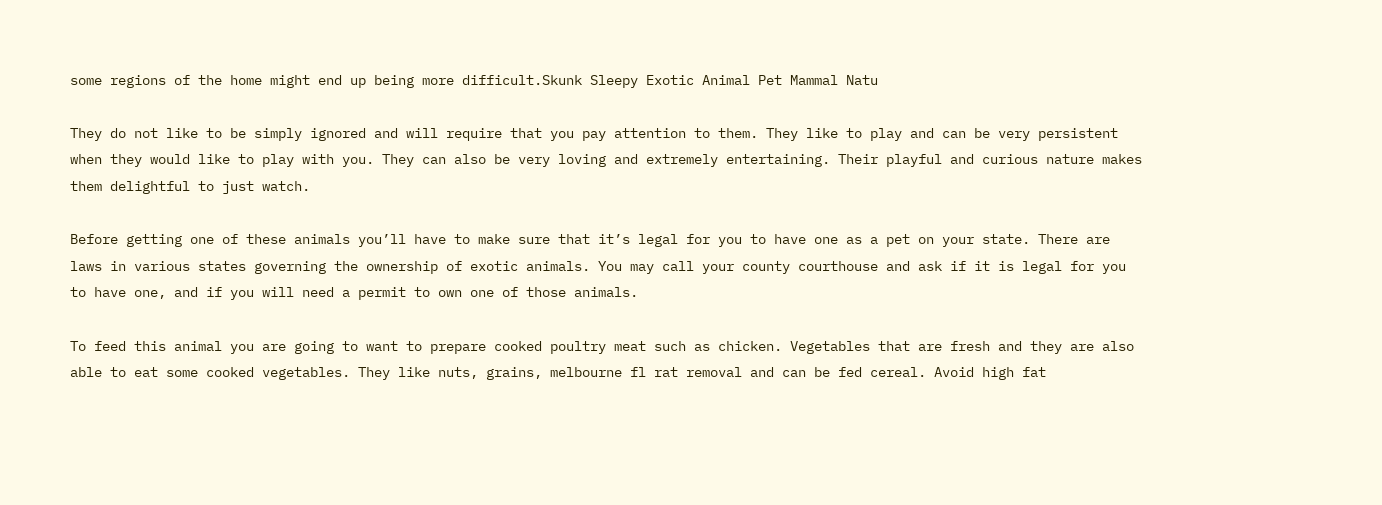some regions of the home might end up being more difficult.Skunk Sleepy Exotic Animal Pet Mammal Natu

They do not like to be simply ignored and will require that you pay attention to them. They like to play and can be very persistent when they would like to play with you. They can also be very loving and extremely entertaining. Their playful and curious nature makes them delightful to just watch.

Before getting one of these animals you’ll have to make sure that it’s legal for you to have one as a pet on your state. There are laws in various states governing the ownership of exotic animals. You may call your county courthouse and ask if it is legal for you to have one, and if you will need a permit to own one of those animals.

To feed this animal you are going to want to prepare cooked poultry meat such as chicken. Vegetables that are fresh and they are also able to eat some cooked vegetables. They like nuts, grains, melbourne fl rat removal and can be fed cereal. Avoid high fat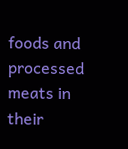foods and processed meats in their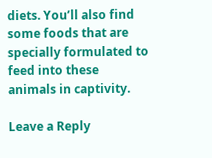diets. You’ll also find some foods that are specially formulated to feed into these animals in captivity.

Leave a Reply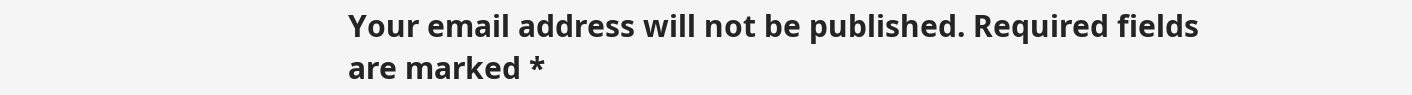Your email address will not be published. Required fields are marked *